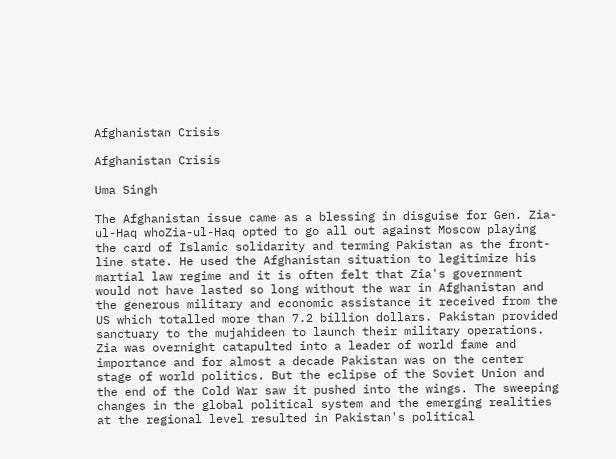Afghanistan Crisis

Afghanistan Crisis

Uma Singh

The Afghanistan issue came as a blessing in disguise for Gen. Zia-ul-Haq whoZia-ul-Haq opted to go all out against Moscow playing the card of Islamic solidarity and terming Pakistan as the front-line state. He used the Afghanistan situation to legitimize his martial law regime and it is often felt that Zia's government would not have lasted so long without the war in Afghanistan and the generous military and economic assistance it received from the US which totalled more than 7.2 billion dollars. Pakistan provided sanctuary to the mujahideen to launch their military operations. Zia was overnight catapulted into a leader of world fame and importance and for almost a decade Pakistan was on the center stage of world politics. But the eclipse of the Soviet Union and the end of the Cold War saw it pushed into the wings. The sweeping changes in the global political system and the emerging realities at the regional level resulted in Pakistan's political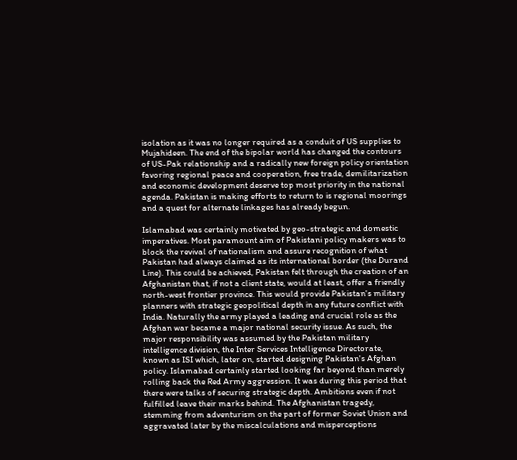isolation as it was no longer required as a conduit of US supplies to Mujahideen. The end of the bipolar world has changed the contours of US-Pak relationship and a radically new foreign policy orientation favoring regional peace and cooperation, free trade, demilitarization and economic development deserve top most priority in the national agenda. Pakistan is making efforts to return to is regional moorings and a quest for alternate linkages has already begun.

Islamabad was certainly motivated by geo-strategic and domestic imperatives. Most paramount aim of Pakistani policy makers was to block the revival of nationalism and assure recognition of what Pakistan had always claimed as its international border (the Durand Line). This could be achieved, Pakistan felt through the creation of an Afghanistan that, if not a client state, would at least, offer a friendly north-west frontier province. This would provide Pakistan's military planners with strategic geopolitical depth in any future conflict with India. Naturally the army played a leading and crucial role as the Afghan war became a major national security issue. As such, the major responsibility was assumed by the Pakistan military intelligence division, the Inter Services Intelligence Directorate, known as ISI which, later on, started designing Pakistan's Afghan policy. Islamabad certainly started looking far beyond than merely rolling back the Red Army aggression. It was during this period that there were talks of securing strategic depth. Ambitions even if not fulfilled leave their marks behind. The Afghanistan tragedy, stemming from adventurism on the part of former Soviet Union and aggravated later by the miscalculations and misperceptions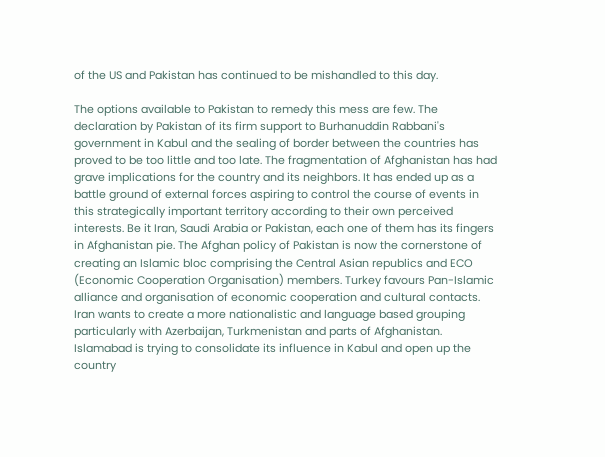of the US and Pakistan has continued to be mishandled to this day.

The options available to Pakistan to remedy this mess are few. The declaration by Pakistan of its firm support to Burhanuddin Rabbani's government in Kabul and the sealing of border between the countries has proved to be too little and too late. The fragmentation of Afghanistan has had grave implications for the country and its neighbors. It has ended up as a battle ground of external forces aspiring to control the course of events in this strategically important territory according to their own perceived interests. Be it Iran, Saudi Arabia or Pakistan, each one of them has its fingers in Afghanistan pie. The Afghan policy of Pakistan is now the cornerstone of creating an Islamic bloc comprising the Central Asian republics and ECO (Economic Cooperation Organisation) members. Turkey favours Pan-Islamic alliance and organisation of economic cooperation and cultural contacts. Iran wants to create a more nationalistic and language based grouping particularly with Azerbaijan, Turkmenistan and parts of Afghanistan. Islamabad is trying to consolidate its influence in Kabul and open up the country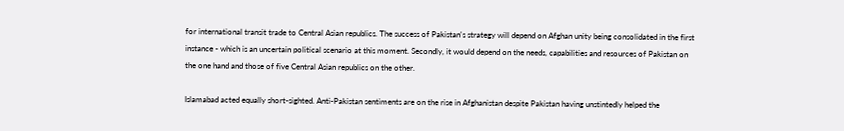for international transit trade to Central Asian republics. The success of Pakistan's strategy will depend on Afghan unity being consolidated in the first instance - which is an uncertain political scenario at this moment. Secondly, it would depend on the needs, capabilities and resources of Pakistan on the one hand and those of five Central Asian republics on the other.

Islamabad acted equally short-sighted. Anti-Pakistan sentiments are on the rise in Afghanistan despite Pakistan having unstintedly helped the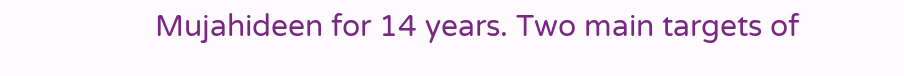Mujahideen for 14 years. Two main targets of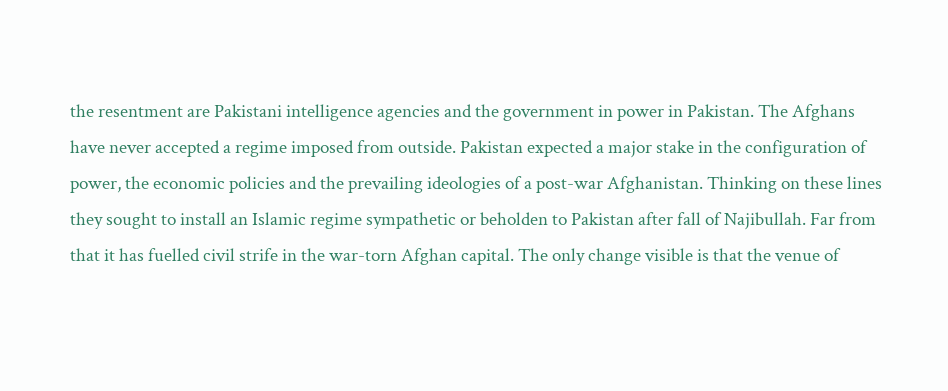the resentment are Pakistani intelligence agencies and the government in power in Pakistan. The Afghans have never accepted a regime imposed from outside. Pakistan expected a major stake in the configuration of power, the economic policies and the prevailing ideologies of a post-war Afghanistan. Thinking on these lines they sought to install an Islamic regime sympathetic or beholden to Pakistan after fall of Najibullah. Far from that it has fuelled civil strife in the war-torn Afghan capital. The only change visible is that the venue of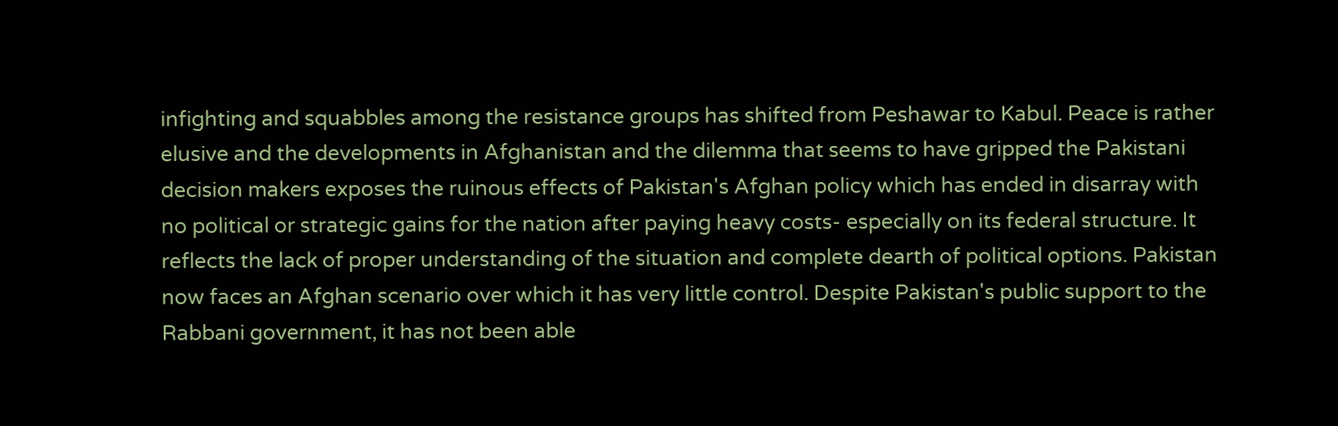infighting and squabbles among the resistance groups has shifted from Peshawar to Kabul. Peace is rather elusive and the developments in Afghanistan and the dilemma that seems to have gripped the Pakistani decision makers exposes the ruinous effects of Pakistan's Afghan policy which has ended in disarray with no political or strategic gains for the nation after paying heavy costs- especially on its federal structure. It reflects the lack of proper understanding of the situation and complete dearth of political options. Pakistan now faces an Afghan scenario over which it has very little control. Despite Pakistan's public support to the Rabbani government, it has not been able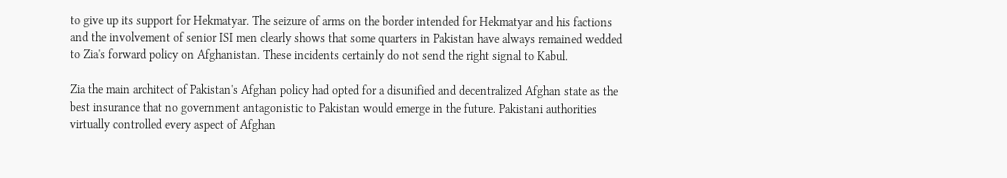to give up its support for Hekmatyar. The seizure of arms on the border intended for Hekmatyar and his factions and the involvement of senior ISI men clearly shows that some quarters in Pakistan have always remained wedded to Zia's forward policy on Afghanistan. These incidents certainly do not send the right signal to Kabul.

Zia the main architect of Pakistan's Afghan policy had opted for a disunified and decentralized Afghan state as the best insurance that no government antagonistic to Pakistan would emerge in the future. Pakistani authorities virtually controlled every aspect of Afghan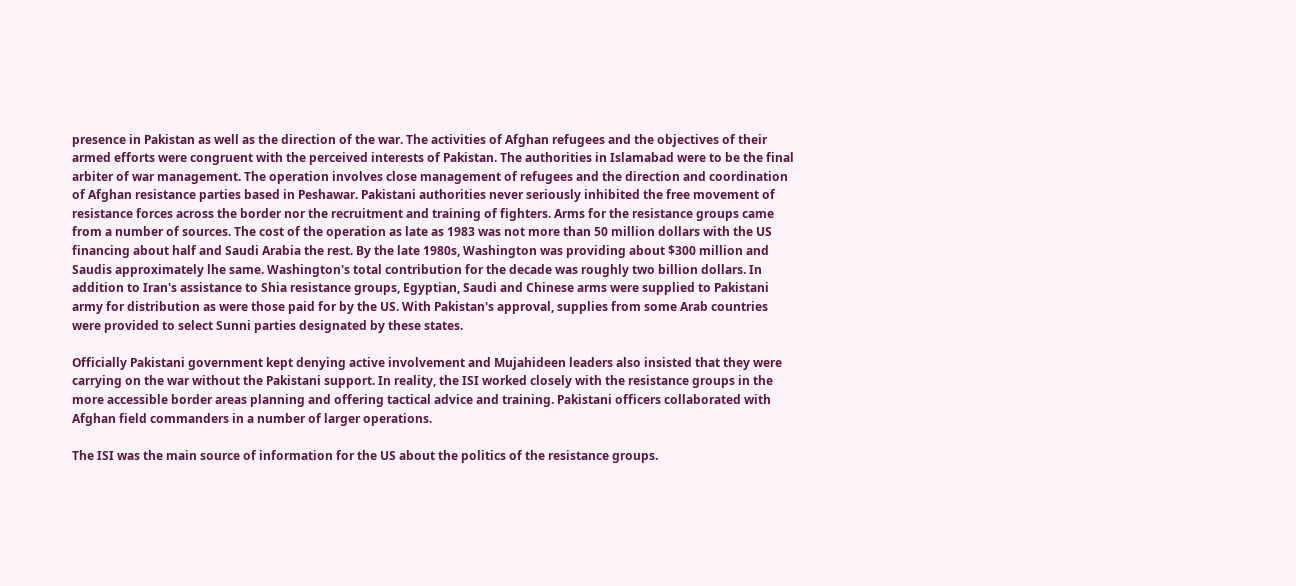presence in Pakistan as well as the direction of the war. The activities of Afghan refugees and the objectives of their armed efforts were congruent with the perceived interests of Pakistan. The authorities in Islamabad were to be the final arbiter of war management. The operation involves close management of refugees and the direction and coordination of Afghan resistance parties based in Peshawar. Pakistani authorities never seriously inhibited the free movement of resistance forces across the border nor the recruitment and training of fighters. Arms for the resistance groups came from a number of sources. The cost of the operation as late as 1983 was not more than 50 million dollars with the US financing about half and Saudi Arabia the rest. By the late 1980s, Washington was providing about $300 million and Saudis approximately lhe same. Washington's total contribution for the decade was roughly two billion dollars. In addition to Iran's assistance to Shia resistance groups, Egyptian, Saudi and Chinese arms were supplied to Pakistani army for distribution as were those paid for by the US. With Pakistan's approval, supplies from some Arab countries were provided to select Sunni parties designated by these states.

Officially Pakistani government kept denying active involvement and Mujahideen leaders also insisted that they were carrying on the war without the Pakistani support. In reality, the ISI worked closely with the resistance groups in the more accessible border areas planning and offering tactical advice and training. Pakistani officers collaborated with Afghan field commanders in a number of larger operations.

The ISI was the main source of information for the US about the politics of the resistance groups.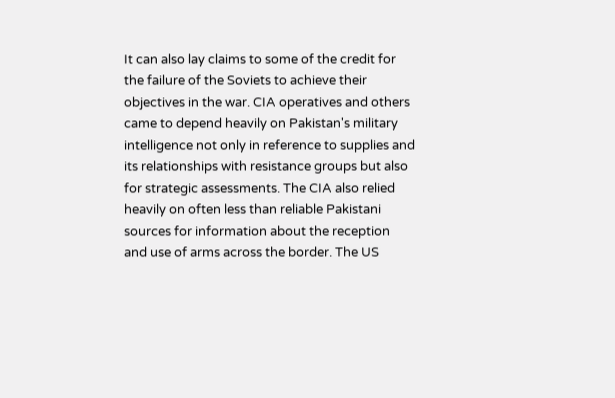It can also lay claims to some of the credit for the failure of the Soviets to achieve their objectives in the war. CIA operatives and others came to depend heavily on Pakistan's military intelligence not only in reference to supplies and its relationships with resistance groups but also for strategic assessments. The CIA also relied heavily on often less than reliable Pakistani sources for information about the reception and use of arms across the border. The US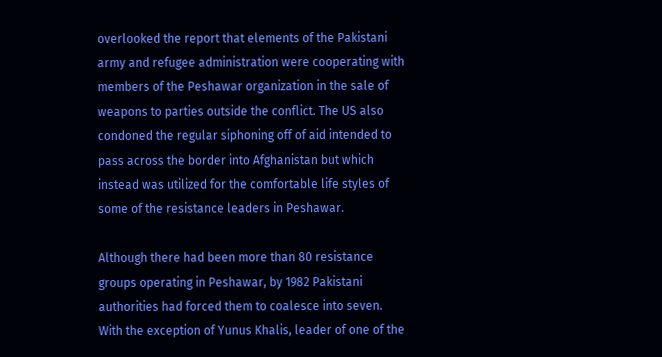overlooked the report that elements of the Pakistani army and refugee administration were cooperating with members of the Peshawar organization in the sale of weapons to parties outside the conflict. The US also condoned the regular siphoning off of aid intended to pass across the border into Afghanistan but which instead was utilized for the comfortable life styles of some of the resistance leaders in Peshawar.

Although there had been more than 80 resistance groups operating in Peshawar, by 1982 Pakistani authorities had forced them to coalesce into seven. With the exception of Yunus Khalis, leader of one of the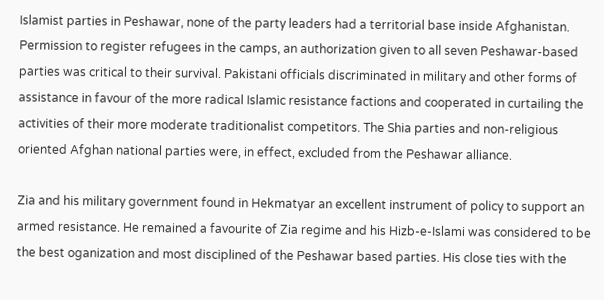Islamist parties in Peshawar, none of the party leaders had a territorial base inside Afghanistan. Permission to register refugees in the camps, an authorization given to all seven Peshawar-based parties was critical to their survival. Pakistani officials discriminated in military and other forms of assistance in favour of the more radical Islamic resistance factions and cooperated in curtailing the activities of their more moderate traditionalist competitors. The Shia parties and non-religious oriented Afghan national parties were, in effect, excluded from the Peshawar alliance.

Zia and his military government found in Hekmatyar an excellent instrument of policy to support an armed resistance. He remained a favourite of Zia regime and his Hizb-e-Islami was considered to be the best oganization and most disciplined of the Peshawar based parties. His close ties with the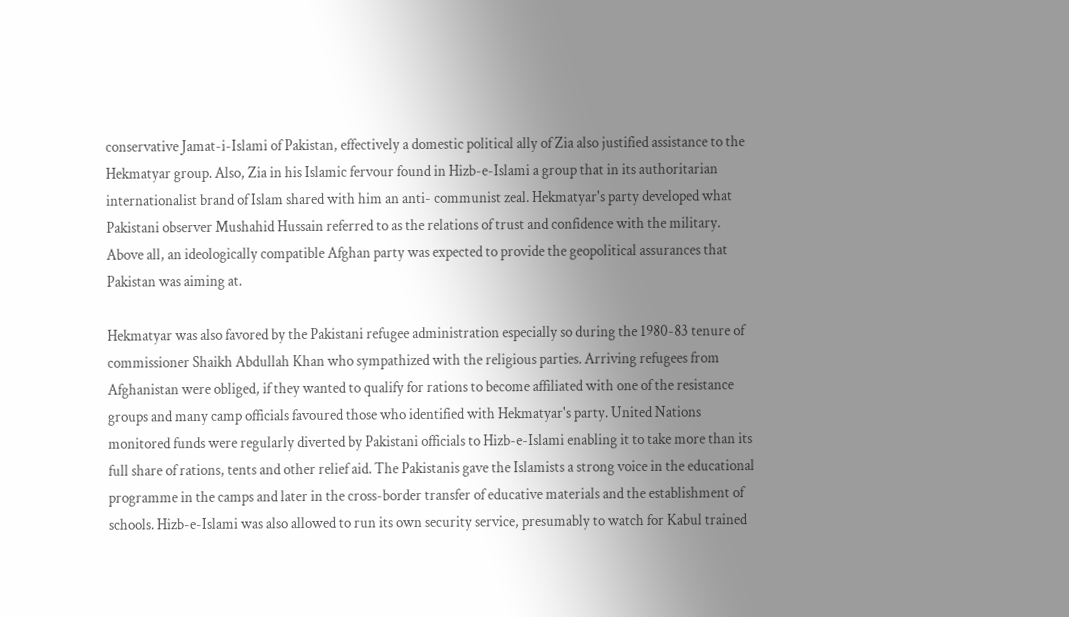conservative Jamat-i-Islami of Pakistan, effectively a domestic political ally of Zia also justified assistance to the Hekmatyar group. Also, Zia in his Islamic fervour found in Hizb-e-Islami a group that in its authoritarian internationalist brand of Islam shared with him an anti- communist zeal. Hekmatyar's party developed what Pakistani observer Mushahid Hussain referred to as the relations of trust and confidence with the military. Above all, an ideologically compatible Afghan party was expected to provide the geopolitical assurances that Pakistan was aiming at.

Hekmatyar was also favored by the Pakistani refugee administration especially so during the 1980-83 tenure of commissioner Shaikh Abdullah Khan who sympathized with the religious parties. Arriving refugees from Afghanistan were obliged, if they wanted to qualify for rations to become affiliated with one of the resistance groups and many camp officials favoured those who identified with Hekmatyar's party. United Nations monitored funds were regularly diverted by Pakistani officials to Hizb-e-Islami enabling it to take more than its full share of rations, tents and other relief aid. The Pakistanis gave the Islamists a strong voice in the educational programme in the camps and later in the cross-border transfer of educative materials and the establishment of schools. Hizb-e-Islami was also allowed to run its own security service, presumably to watch for Kabul trained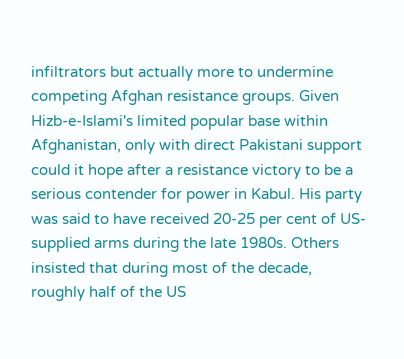infiltrators but actually more to undermine competing Afghan resistance groups. Given Hizb-e-Islami's limited popular base within Afghanistan, only with direct Pakistani support could it hope after a resistance victory to be a serious contender for power in Kabul. His party was said to have received 20-25 per cent of US-supplied arms during the late 1980s. Others insisted that during most of the decade, roughly half of the US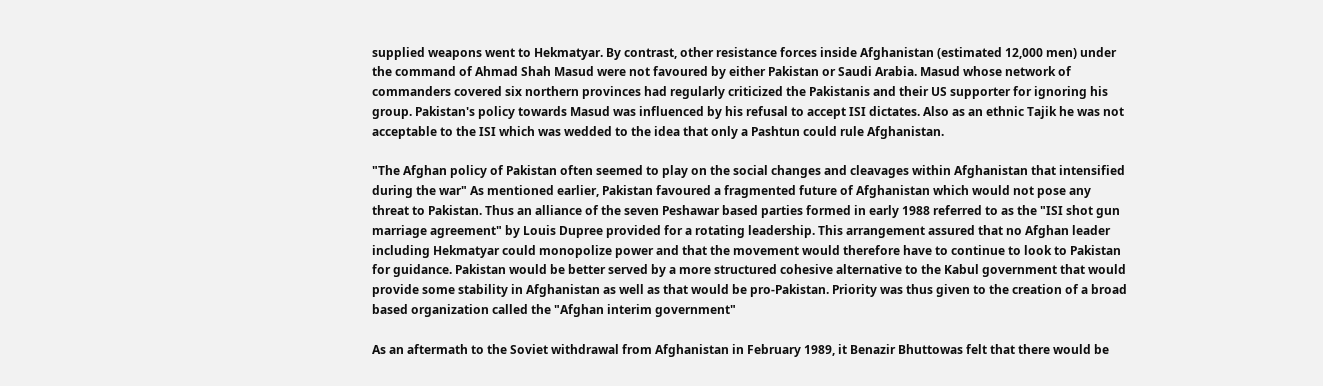supplied weapons went to Hekmatyar. By contrast, other resistance forces inside Afghanistan (estimated 12,000 men) under the command of Ahmad Shah Masud were not favoured by either Pakistan or Saudi Arabia. Masud whose network of commanders covered six northern provinces had regularly criticized the Pakistanis and their US supporter for ignoring his group. Pakistan's policy towards Masud was influenced by his refusal to accept ISI dictates. Also as an ethnic Tajik he was not acceptable to the ISI which was wedded to the idea that only a Pashtun could rule Afghanistan.

"The Afghan policy of Pakistan often seemed to play on the social changes and cleavages within Afghanistan that intensified during the war" As mentioned earlier, Pakistan favoured a fragmented future of Afghanistan which would not pose any threat to Pakistan. Thus an alliance of the seven Peshawar based parties formed in early 1988 referred to as the "ISI shot gun marriage agreement" by Louis Dupree provided for a rotating leadership. This arrangement assured that no Afghan leader including Hekmatyar could monopolize power and that the movement would therefore have to continue to look to Pakistan for guidance. Pakistan would be better served by a more structured cohesive alternative to the Kabul government that would provide some stability in Afghanistan as well as that would be pro-Pakistan. Priority was thus given to the creation of a broad based organization called the "Afghan interim government"

As an aftermath to the Soviet withdrawal from Afghanistan in February 1989, it Benazir Bhuttowas felt that there would be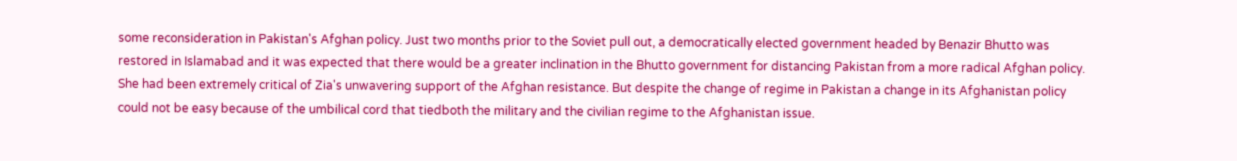some reconsideration in Pakistan's Afghan policy. Just two months prior to the Soviet pull out, a democratically elected government headed by Benazir Bhutto was restored in Islamabad and it was expected that there would be a greater inclination in the Bhutto government for distancing Pakistan from a more radical Afghan policy. She had been extremely critical of Zia's unwavering support of the Afghan resistance. But despite the change of regime in Pakistan a change in its Afghanistan policy could not be easy because of the umbilical cord that tiedboth the military and the civilian regime to the Afghanistan issue.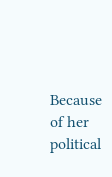Because of her political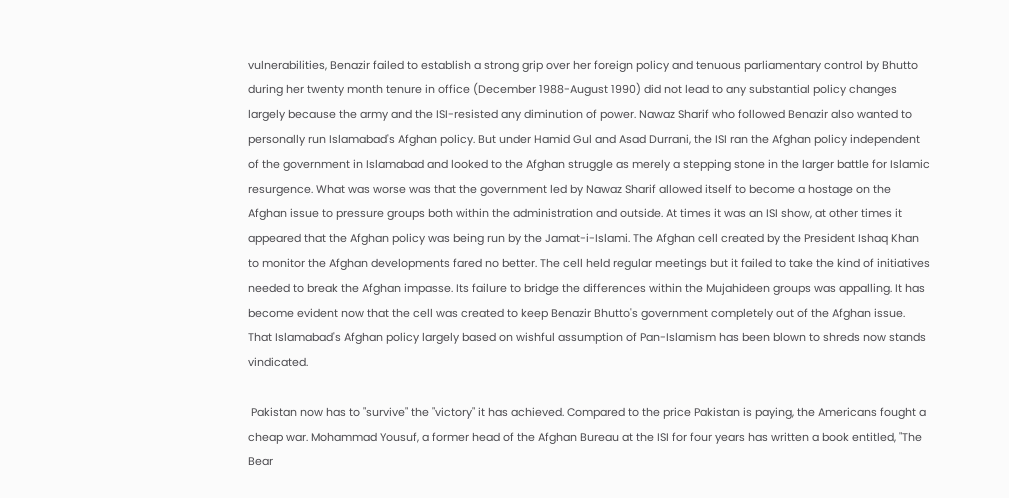vulnerabilities, Benazir failed to establish a strong grip over her foreign policy and tenuous parliamentary control by Bhutto during her twenty month tenure in office (December 1988-August 1990) did not lead to any substantial policy changes largely because the army and the ISI-resisted any diminution of power. Nawaz Sharif who followed Benazir also wanted to personally run Islamabad's Afghan policy. But under Hamid Gul and Asad Durrani, the ISI ran the Afghan policy independent of the government in Islamabad and looked to the Afghan struggle as merely a stepping stone in the larger battle for Islamic resurgence. What was worse was that the government led by Nawaz Sharif allowed itself to become a hostage on the Afghan issue to pressure groups both within the administration and outside. At times it was an ISI show, at other times it appeared that the Afghan policy was being run by the Jamat-i-Islami. The Afghan cell created by the President Ishaq Khan to monitor the Afghan developments fared no better. The cell held regular meetings but it failed to take the kind of initiatives needed to break the Afghan impasse. Its failure to bridge the differences within the Mujahideen groups was appalling. It has become evident now that the cell was created to keep Benazir Bhutto's government completely out of the Afghan issue. That Islamabad's Afghan policy largely based on wishful assumption of Pan-Islamism has been blown to shreds now stands vindicated.

 Pakistan now has to "survive" the "victory" it has achieved. Compared to the price Pakistan is paying, the Americans fought a cheap war. Mohammad Yousuf, a former head of the Afghan Bureau at the ISI for four years has written a book entitled, "The Bear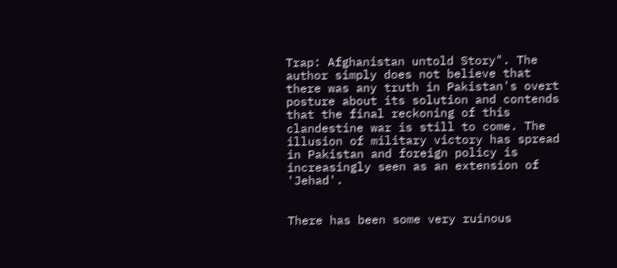Trap: Afghanistan untold Story". The author simply does not believe that there was any truth in Pakistan's overt posture about its solution and contends that the final reckoning of this clandestine war is still to come. The illusion of military victory has spread in Pakistan and foreign policy is increasingly seen as an extension of 'Jehad'.


There has been some very ruinous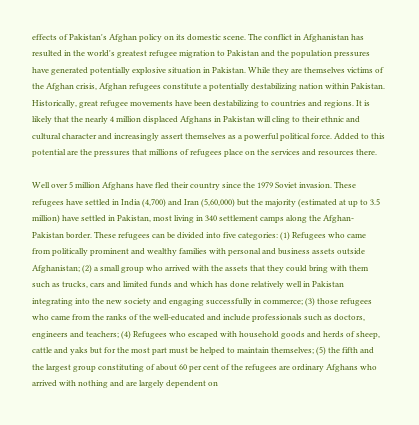effects of Pakistan's Afghan policy on its domestic scene. The conflict in Afghanistan has resulted in the world's greatest refugee migration to Pakistan and the population pressures have generated potentially explosive situation in Pakistan. While they are themselves victims of the Afghan crisis, Afghan refugees constitute a potentially destabilizing nation within Pakistan. Historically, great refugee movements have been destabilizing to countries and regions. It is likely that the nearly 4 million displaced Afghans in Pakistan will cling to their ethnic and cultural character and increasingly assert themselves as a powerful political force. Added to this potential are the pressures that millions of refugees place on the services and resources there.

Well over 5 million Afghans have fled their country since the 1979 Soviet invasion. These refugees have settled in India (4,700) and Iran (5,60,000) but the majority (estimated at up to 3.5 million) have settled in Pakistan, most living in 340 settlement camps along the Afghan-Pakistan border. These refugees can be divided into five categories: (1) Refugees who came from politically prominent and wealthy families with personal and business assets outside Afghanistan; (2) a small group who arrived with the assets that they could bring with them such as trucks, cars and limited funds and which has done relatively well in Pakistan integrating into the new society and engaging successfully in commerce; (3) those refugees who came from the ranks of the well-educated and include professionals such as doctors, engineers and teachers; (4) Refugees who escaped with household goods and herds of sheep, cattle and yaks but for the most part must be helped to maintain themselves; (5) the fifth and the largest group constituting of about 60 per cent of the refugees are ordinary Afghans who arrived with nothing and are largely dependent on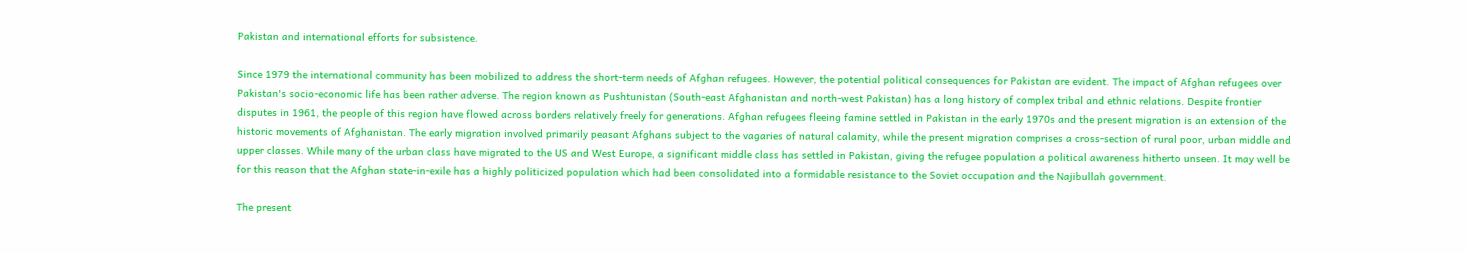Pakistan and international efforts for subsistence.

Since 1979 the international community has been mobilized to address the short-term needs of Afghan refugees. However, the potential political consequences for Pakistan are evident. The impact of Afghan refugees over Pakistan's socio-economic life has been rather adverse. The region known as Pushtunistan (South-east Afghanistan and north-west Pakistan) has a long history of complex tribal and ethnic relations. Despite frontier disputes in 1961, the people of this region have flowed across borders relatively freely for generations. Afghan refugees fleeing famine settled in Pakistan in the early 1970s and the present migration is an extension of the historic movements of Afghanistan. The early migration involved primarily peasant Afghans subject to the vagaries of natural calamity, while the present migration comprises a cross-section of rural poor, urban middle and upper classes. While many of the urban class have migrated to the US and West Europe, a significant middle class has settled in Pakistan, giving the refugee population a political awareness hitherto unseen. It may well be for this reason that the Afghan state-in-exile has a highly politicized population which had been consolidated into a formidable resistance to the Soviet occupation and the Najibullah government.

The present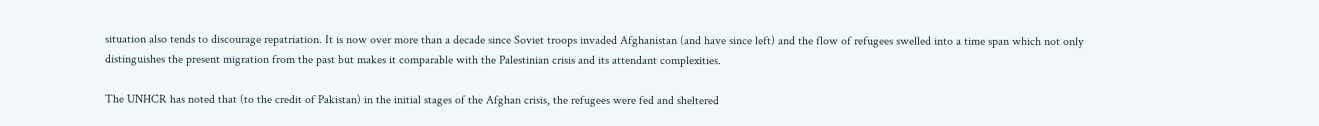situation also tends to discourage repatriation. It is now over more than a decade since Soviet troops invaded Afghanistan (and have since left) and the flow of refugees swelled into a time span which not only distinguishes the present migration from the past but makes it comparable with the Palestinian crisis and its attendant complexities.

The UNHCR has noted that (to the credit of Pakistan) in the initial stages of the Afghan crisis, the refugees were fed and sheltered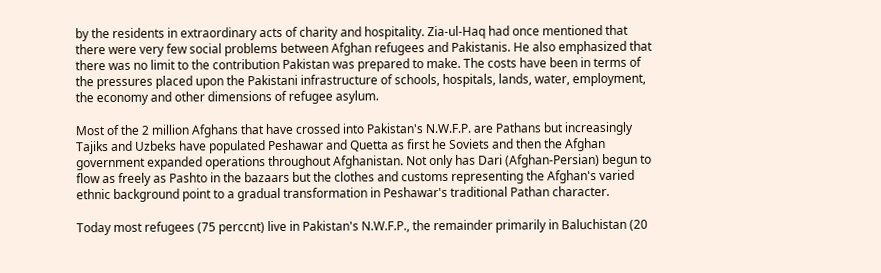by the residents in extraordinary acts of charity and hospitality. Zia-ul-Haq had once mentioned that there were very few social problems between Afghan refugees and Pakistanis. He also emphasized that there was no limit to the contribution Pakistan was prepared to make. The costs have been in terms of the pressures placed upon the Pakistani infrastructure of schools, hospitals, lands, water, employment, the economy and other dimensions of refugee asylum.

Most of the 2 million Afghans that have crossed into Pakistan's N.W.F.P. are Pathans but increasingly Tajiks and Uzbeks have populated Peshawar and Quetta as first he Soviets and then the Afghan government expanded operations throughout Afghanistan. Not only has Dari (Afghan-Persian) begun to flow as freely as Pashto in the bazaars but the clothes and customs representing the Afghan's varied ethnic background point to a gradual transformation in Peshawar's traditional Pathan character.

Today most refugees (75 perccnt) live in Pakistan's N.W.F.P., the remainder primarily in Baluchistan (20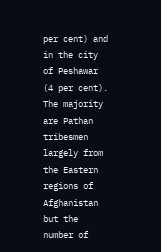per cent) and in the city of Peshawar (4 per cent). The majority are Pathan tribesmen largely from the Eastern regions of Afghanistan but the number of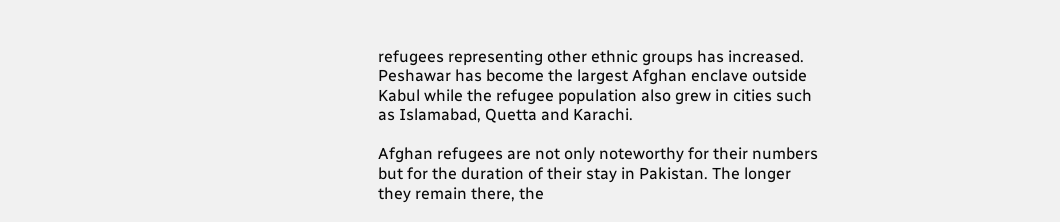refugees representing other ethnic groups has increased. Peshawar has become the largest Afghan enclave outside Kabul while the refugee population also grew in cities such as Islamabad, Quetta and Karachi.

Afghan refugees are not only noteworthy for their numbers but for the duration of their stay in Pakistan. The longer they remain there, the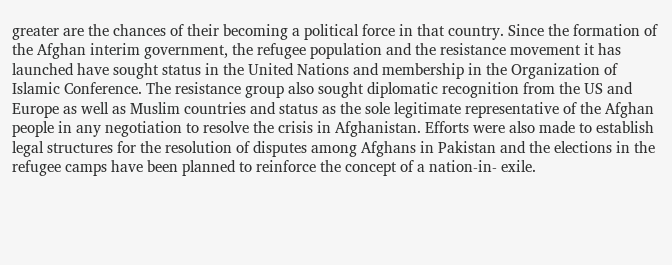greater are the chances of their becoming a political force in that country. Since the formation of the Afghan interim government, the refugee population and the resistance movement it has launched have sought status in the United Nations and membership in the Organization of Islamic Conference. The resistance group also sought diplomatic recognition from the US and Europe as well as Muslim countries and status as the sole legitimate representative of the Afghan people in any negotiation to resolve the crisis in Afghanistan. Efforts were also made to establish legal structures for the resolution of disputes among Afghans in Pakistan and the elections in the refugee camps have been planned to reinforce the concept of a nation-in- exile.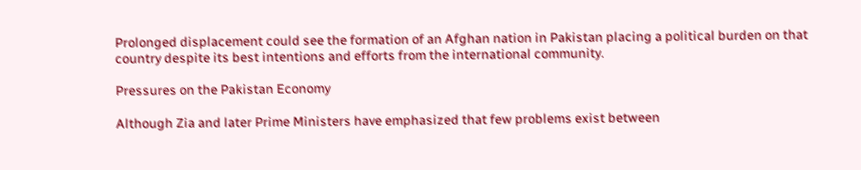Prolonged displacement could see the formation of an Afghan nation in Pakistan placing a political burden on that country despite its best intentions and efforts from the international community.

Pressures on the Pakistan Economy

Although Zia and later Prime Ministers have emphasized that few problems exist between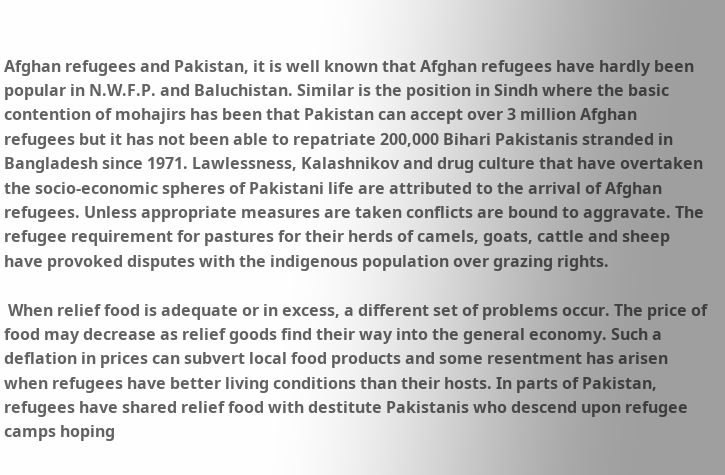Afghan refugees and Pakistan, it is well known that Afghan refugees have hardly been popular in N.W.F.P. and Baluchistan. Similar is the position in Sindh where the basic contention of mohajirs has been that Pakistan can accept over 3 million Afghan refugees but it has not been able to repatriate 200,000 Bihari Pakistanis stranded in Bangladesh since 1971. Lawlessness, Kalashnikov and drug culture that have overtaken the socio-economic spheres of Pakistani life are attributed to the arrival of Afghan refugees. Unless appropriate measures are taken conflicts are bound to aggravate. The refugee requirement for pastures for their herds of camels, goats, cattle and sheep have provoked disputes with the indigenous population over grazing rights.

 When relief food is adequate or in excess, a different set of problems occur. The price of food may decrease as relief goods find their way into the general economy. Such a deflation in prices can subvert local food products and some resentment has arisen when refugees have better living conditions than their hosts. In parts of Pakistan, refugees have shared relief food with destitute Pakistanis who descend upon refugee camps hoping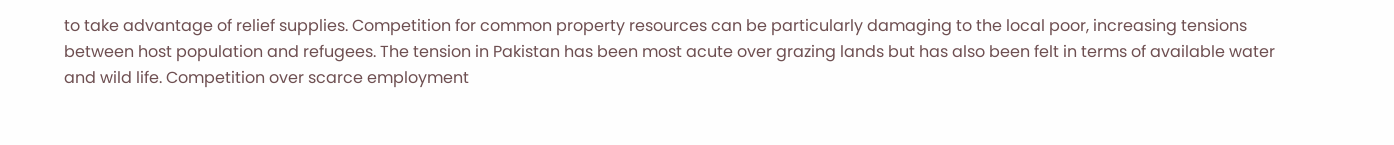to take advantage of relief supplies. Competition for common property resources can be particularly damaging to the local poor, increasing tensions between host population and refugees. The tension in Pakistan has been most acute over grazing lands but has also been felt in terms of available water and wild life. Competition over scarce employment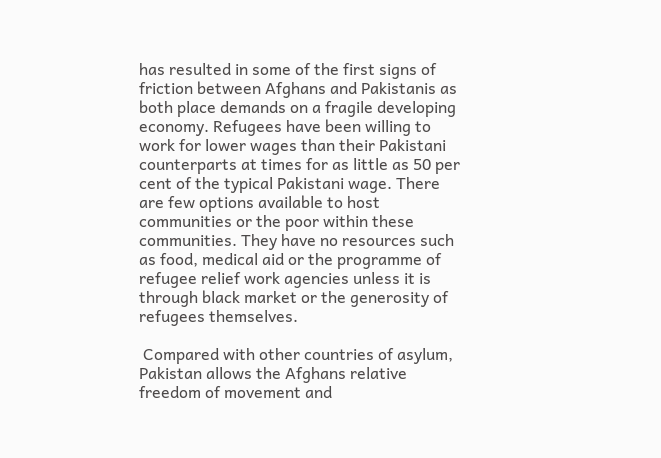has resulted in some of the first signs of friction between Afghans and Pakistanis as both place demands on a fragile developing economy. Refugees have been willing to work for lower wages than their Pakistani counterparts at times for as little as 50 per cent of the typical Pakistani wage. There are few options available to host communities or the poor within these communities. They have no resources such as food, medical aid or the programme of refugee relief work agencies unless it is through black market or the generosity of refugees themselves.

 Compared with other countries of asylum, Pakistan allows the Afghans relative freedom of movement and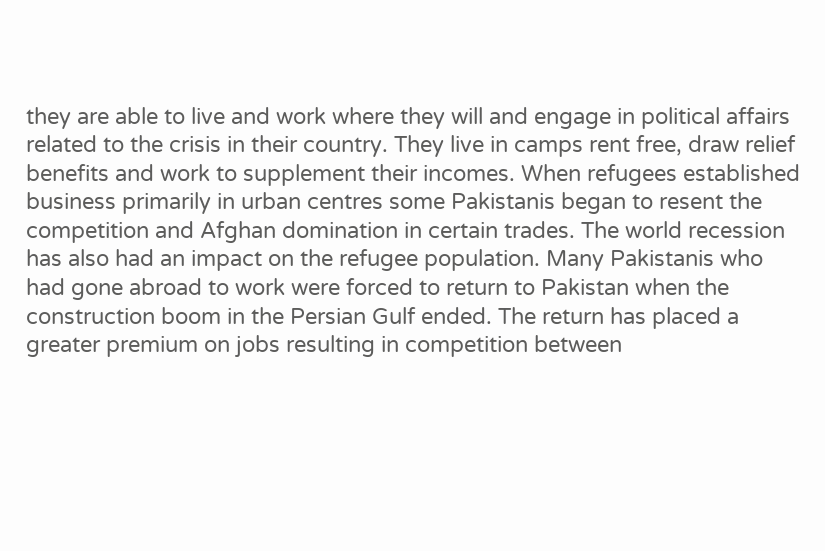they are able to live and work where they will and engage in political affairs related to the crisis in their country. They live in camps rent free, draw relief benefits and work to supplement their incomes. When refugees established business primarily in urban centres some Pakistanis began to resent the competition and Afghan domination in certain trades. The world recession has also had an impact on the refugee population. Many Pakistanis who had gone abroad to work were forced to return to Pakistan when the construction boom in the Persian Gulf ended. The return has placed a greater premium on jobs resulting in competition between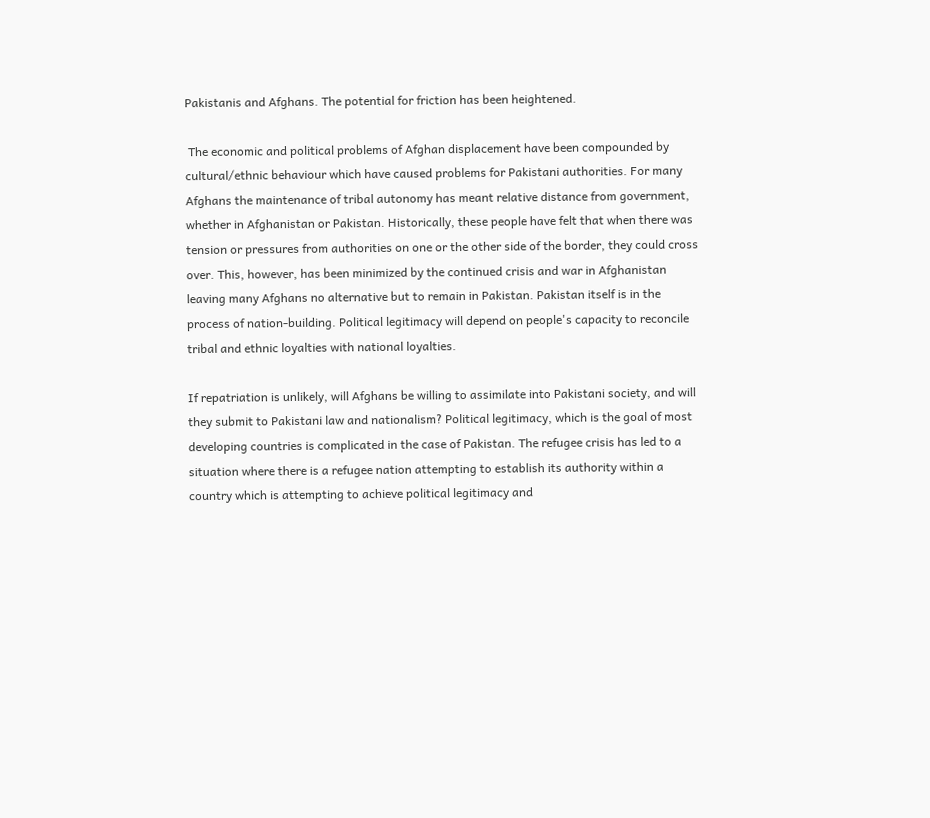Pakistanis and Afghans. The potential for friction has been heightened.

 The economic and political problems of Afghan displacement have been compounded by cultural/ethnic behaviour which have caused problems for Pakistani authorities. For many Afghans the maintenance of tribal autonomy has meant relative distance from government, whether in Afghanistan or Pakistan. Historically, these people have felt that when there was tension or pressures from authorities on one or the other side of the border, they could cross over. This, however, has been minimized by the continued crisis and war in Afghanistan leaving many Afghans no alternative but to remain in Pakistan. Pakistan itself is in the process of nation-building. Political legitimacy will depend on people's capacity to reconcile tribal and ethnic loyalties with national loyalties.

If repatriation is unlikely, will Afghans be willing to assimilate into Pakistani society, and will they submit to Pakistani law and nationalism? Political legitimacy, which is the goal of most developing countries is complicated in the case of Pakistan. The refugee crisis has led to a situation where there is a refugee nation attempting to establish its authority within a country which is attempting to achieve political legitimacy and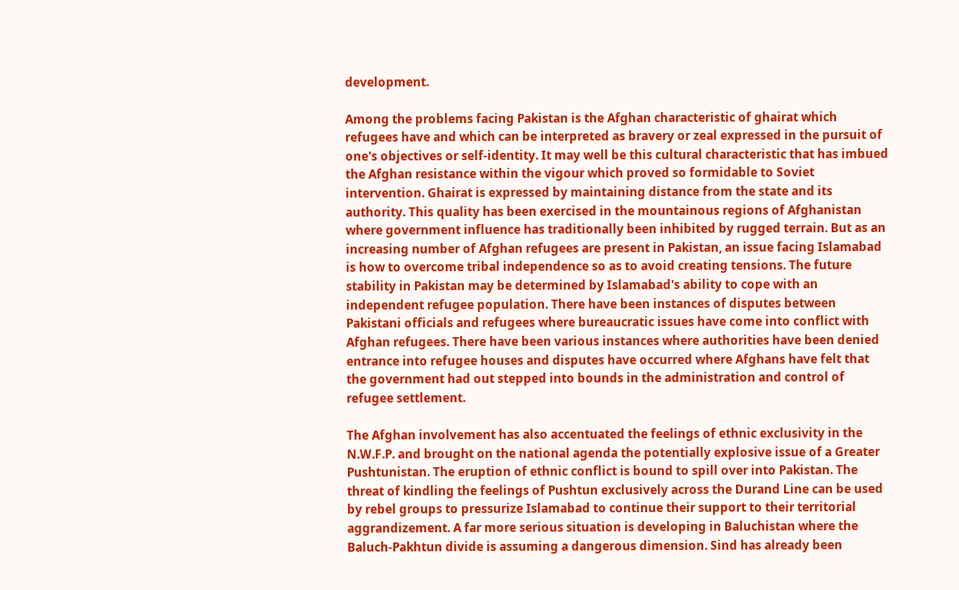development.

Among the problems facing Pakistan is the Afghan characteristic of ghairat which refugees have and which can be interpreted as bravery or zeal expressed in the pursuit of one's objectives or self-identity. It may well be this cultural characteristic that has imbued the Afghan resistance within the vigour which proved so formidable to Soviet intervention. Ghairat is expressed by maintaining distance from the state and its authority. This quality has been exercised in the mountainous regions of Afghanistan where government influence has traditionally been inhibited by rugged terrain. But as an increasing number of Afghan refugees are present in Pakistan, an issue facing Islamabad is how to overcome tribal independence so as to avoid creating tensions. The future stability in Pakistan may be determined by Islamabad's ability to cope with an independent refugee population. There have been instances of disputes between Pakistani officials and refugees where bureaucratic issues have come into conflict with Afghan refugees. There have been various instances where authorities have been denied entrance into refugee houses and disputes have occurred where Afghans have felt that the government had out stepped into bounds in the administration and control of refugee settlement.

The Afghan involvement has also accentuated the feelings of ethnic exclusivity in the N.W.F.P. and brought on the national agenda the potentially explosive issue of a Greater Pushtunistan. The eruption of ethnic conflict is bound to spill over into Pakistan. The threat of kindling the feelings of Pushtun exclusively across the Durand Line can be used by rebel groups to pressurize Islamabad to continue their support to their territorial aggrandizement. A far more serious situation is developing in Baluchistan where the Baluch-Pakhtun divide is assuming a dangerous dimension. Sind has already been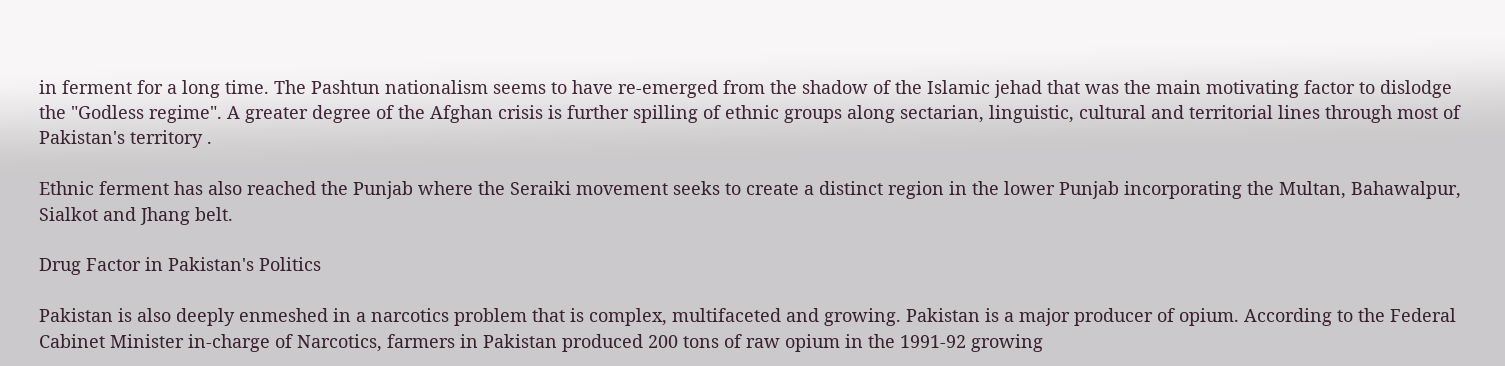in ferment for a long time. The Pashtun nationalism seems to have re-emerged from the shadow of the Islamic jehad that was the main motivating factor to dislodge the "Godless regime". A greater degree of the Afghan crisis is further spilling of ethnic groups along sectarian, linguistic, cultural and territorial lines through most of Pakistan's territory .

Ethnic ferment has also reached the Punjab where the Seraiki movement seeks to create a distinct region in the lower Punjab incorporating the Multan, Bahawalpur, Sialkot and Jhang belt.

Drug Factor in Pakistan's Politics

Pakistan is also deeply enmeshed in a narcotics problem that is complex, multifaceted and growing. Pakistan is a major producer of opium. According to the Federal Cabinet Minister in-charge of Narcotics, farmers in Pakistan produced 200 tons of raw opium in the 1991-92 growing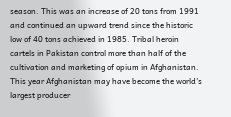season. This was an increase of 20 tons from 1991 and continued an upward trend since the historic low of 40 tons achieved in 1985. Tribal heroin cartels in Pakistan control more than half of the cultivation and marketing of opium in Afghanistan. This year Afghanistan may have become the world's largest producer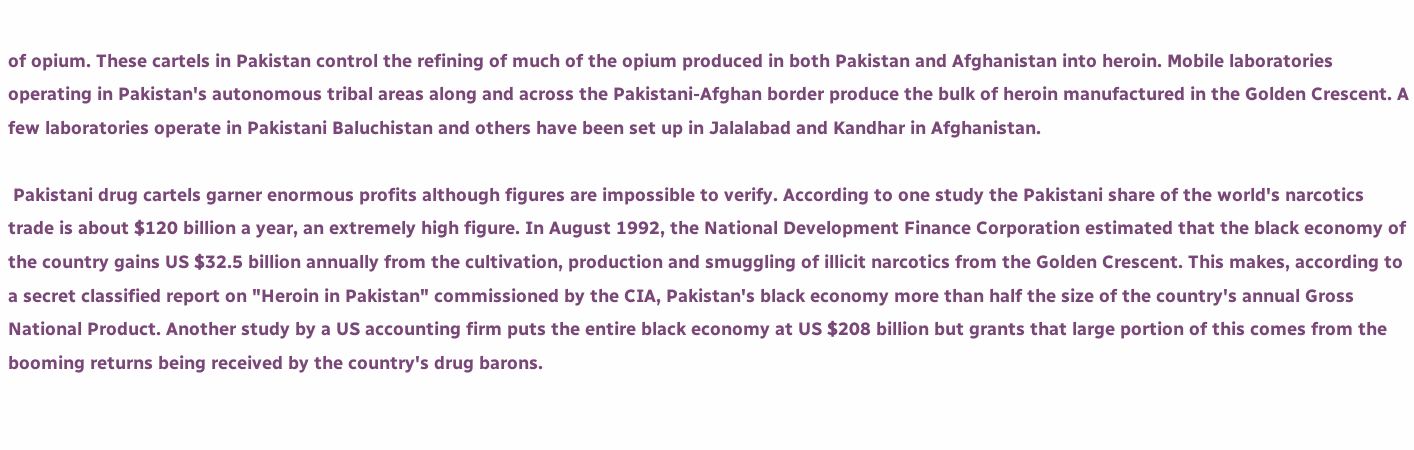of opium. These cartels in Pakistan control the refining of much of the opium produced in both Pakistan and Afghanistan into heroin. Mobile laboratories operating in Pakistan's autonomous tribal areas along and across the Pakistani-Afghan border produce the bulk of heroin manufactured in the Golden Crescent. A few laboratories operate in Pakistani Baluchistan and others have been set up in Jalalabad and Kandhar in Afghanistan.

 Pakistani drug cartels garner enormous profits although figures are impossible to verify. According to one study the Pakistani share of the world's narcotics trade is about $120 billion a year, an extremely high figure. In August 1992, the National Development Finance Corporation estimated that the black economy of the country gains US $32.5 billion annually from the cultivation, production and smuggling of illicit narcotics from the Golden Crescent. This makes, according to a secret classified report on "Heroin in Pakistan" commissioned by the CIA, Pakistan's black economy more than half the size of the country's annual Gross National Product. Another study by a US accounting firm puts the entire black economy at US $208 billion but grants that large portion of this comes from the booming returns being received by the country's drug barons.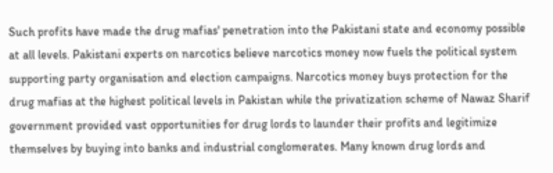Such profits have made the drug mafias' penetration into the Pakistani state and economy possible at all levels. Pakistani experts on narcotics believe narcotics money now fuels the political system supporting party organisation and election campaigns. Narcotics money buys protection for the drug mafias at the highest political levels in Pakistan while the privatization scheme of Nawaz Sharif government provided vast opportunities for drug lords to launder their profits and legitimize themselves by buying into banks and industrial conglomerates. Many known drug lords and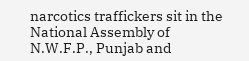narcotics traffickers sit in the National Assembly of N.W.F.P., Punjab and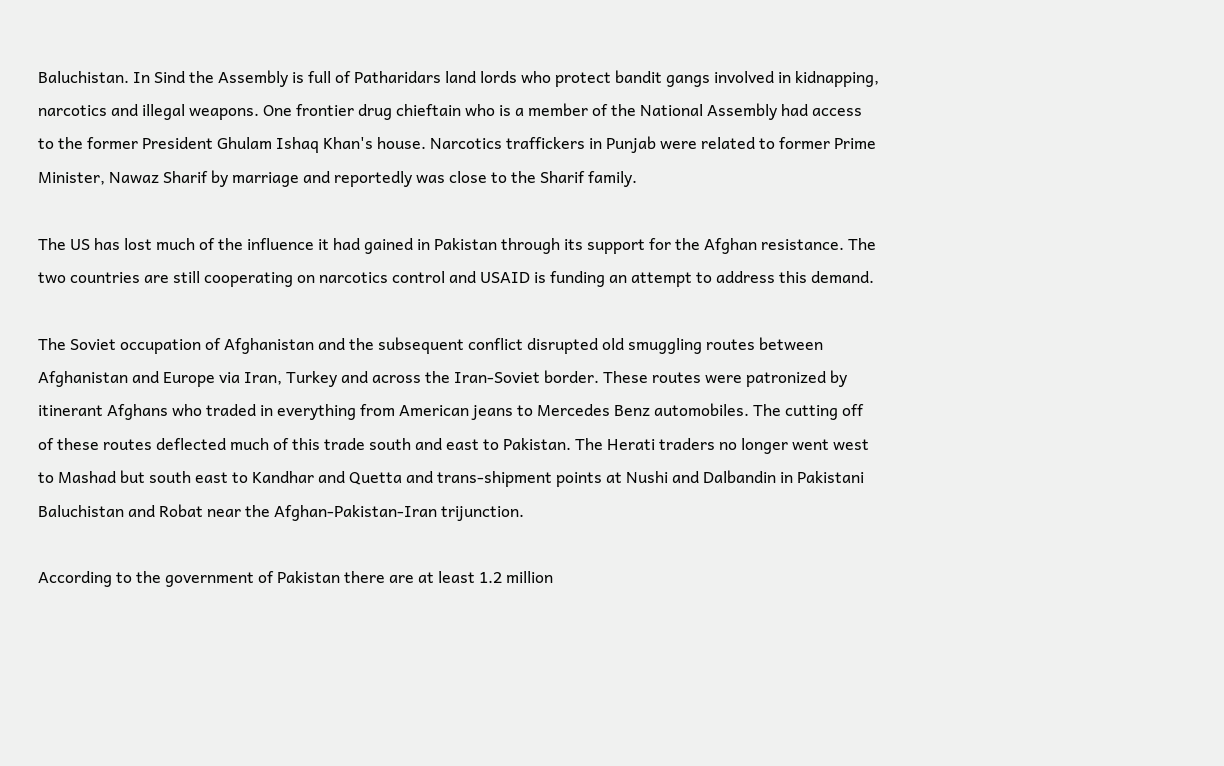Baluchistan. In Sind the Assembly is full of Patharidars land lords who protect bandit gangs involved in kidnapping, narcotics and illegal weapons. One frontier drug chieftain who is a member of the National Assembly had access to the former President Ghulam Ishaq Khan's house. Narcotics traffickers in Punjab were related to former Prime Minister, Nawaz Sharif by marriage and reportedly was close to the Sharif family.

The US has lost much of the influence it had gained in Pakistan through its support for the Afghan resistance. The two countries are still cooperating on narcotics control and USAID is funding an attempt to address this demand.

The Soviet occupation of Afghanistan and the subsequent conflict disrupted old smuggling routes between Afghanistan and Europe via Iran, Turkey and across the Iran-Soviet border. These routes were patronized by itinerant Afghans who traded in everything from American jeans to Mercedes Benz automobiles. The cutting off of these routes deflected much of this trade south and east to Pakistan. The Herati traders no longer went west to Mashad but south east to Kandhar and Quetta and trans-shipment points at Nushi and Dalbandin in Pakistani Baluchistan and Robat near the Afghan-Pakistan-Iran trijunction.

According to the government of Pakistan there are at least 1.2 million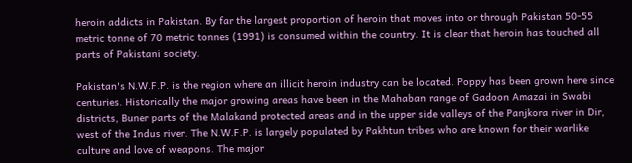heroin addicts in Pakistan. By far the largest proportion of heroin that moves into or through Pakistan 50-55 metric tonne of 70 metric tonnes (1991) is consumed within the country. It is clear that heroin has touched all parts of Pakistani society.

Pakistan's N.W.F.P. is the region where an illicit heroin industry can be located. Poppy has been grown here since centuries. Historically the major growing areas have been in the Mahaban range of Gadoon Amazai in Swabi districts, Buner parts of the Malakand protected areas and in the upper side valleys of the Panjkora river in Dir, west of the Indus river. The N.W.F.P. is largely populated by Pakhtun tribes who are known for their warlike culture and love of weapons. The major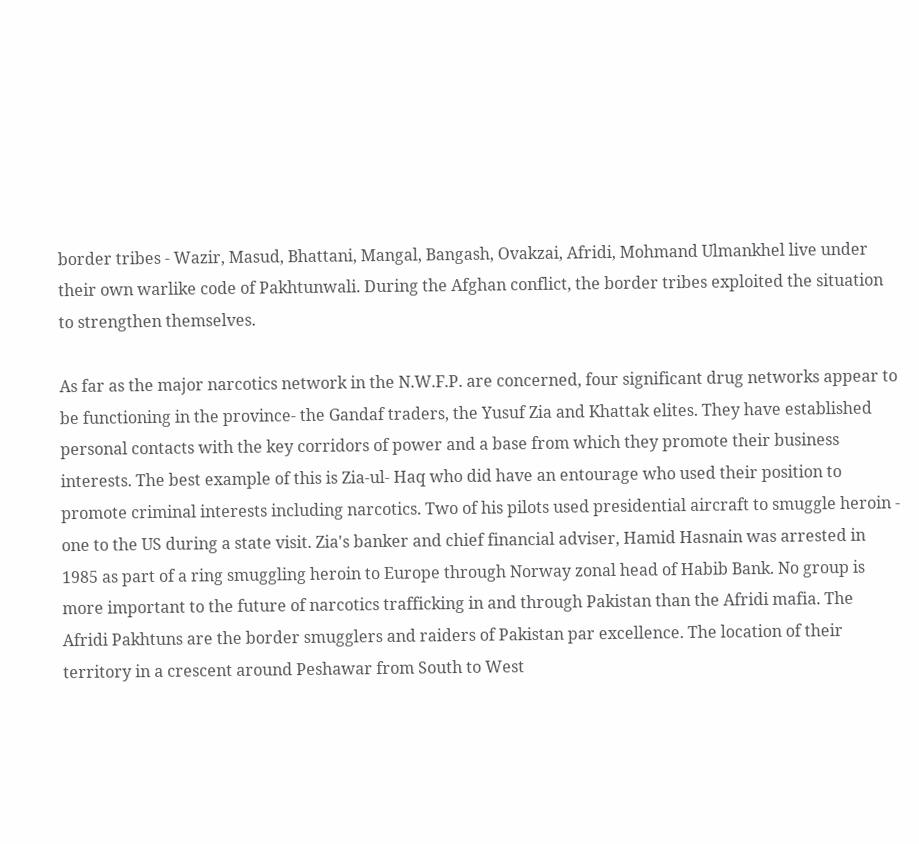border tribes - Wazir, Masud, Bhattani, Mangal, Bangash, Ovakzai, Afridi, Mohmand Ulmankhel live under their own warlike code of Pakhtunwali. During the Afghan conflict, the border tribes exploited the situation to strengthen themselves.

As far as the major narcotics network in the N.W.F.P. are concerned, four significant drug networks appear to be functioning in the province- the Gandaf traders, the Yusuf Zia and Khattak elites. They have established personal contacts with the key corridors of power and a base from which they promote their business interests. The best example of this is Zia-ul- Haq who did have an entourage who used their position to promote criminal interests including narcotics. Two of his pilots used presidential aircraft to smuggle heroin - one to the US during a state visit. Zia's banker and chief financial adviser, Hamid Hasnain was arrested in 1985 as part of a ring smuggling heroin to Europe through Norway zonal head of Habib Bank. No group is more important to the future of narcotics trafficking in and through Pakistan than the Afridi mafia. The Afridi Pakhtuns are the border smugglers and raiders of Pakistan par excellence. The location of their territory in a crescent around Peshawar from South to West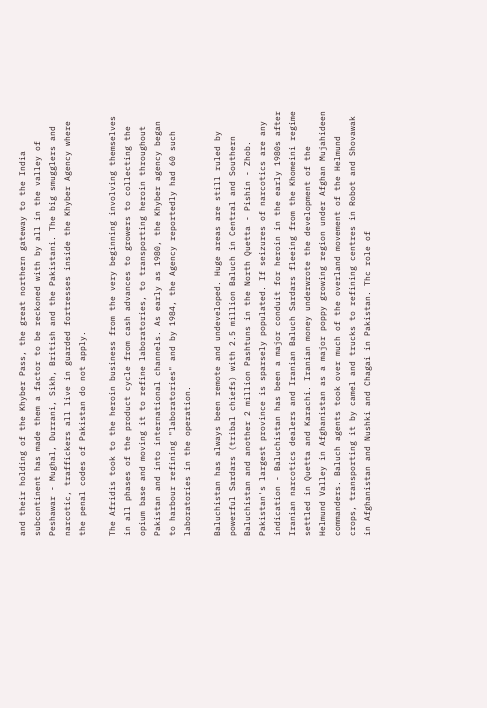and their holding of the Khyber Pass, the great northern gateway to the India subcontinent has made them a factor to be reckoned with by all in the valley of Peshawar - Mughal, Durrani, Sikh, British and the Pakistani. The big smugglers and narcotic, traffickers all live in guarded fortresses inside the Khyber Agency where the penal codes of Pakistan do not apply.

The Afridis took to the heroin business from the very beginning involving themselves in all phases of the product cycle from cash advances to growers to collecting the opium base and moving it to refine laboratories, to transporting heroin throughout Pakistan and into international channels. As early as 1980, the Khyber agency began to harbour refining "laboratories" and by 1984, the Agency reportedly had 60 such laboratories in the operation.

Baluchistan has always been remote and undeveloped. Huge areas are still ruled by powerful Sardars (tribal chiefs) with 2.5 million Baluch in Central and Southern Baluchistan and another 2 million Pashtuns in the North Quetta - Pishin - Zhob. Pakistan's largest province is sparsely populated. If seizures of narcotics are any indication - Baluchistan has been a major conduit for heroin in the early 1980s after Iranian narcotics dealers and Iranian Baluch Sardars fleeing from the Khomeini regime settled in Quetta and Karachi. Iranian money underwrote the development of the Helmund Valley in Afghanistan as a major poppy growing region under Afghan Mujahideen commanders. Baluch agents took over much of the overland movement of the Helmund crops, transporting it by camel and trucks to refining centres in Robot and Shovawak in Afghanistan and Nushki and Chagai in Pakistan. Thc role of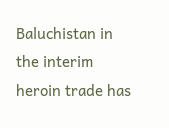Baluchistan in the interim heroin trade has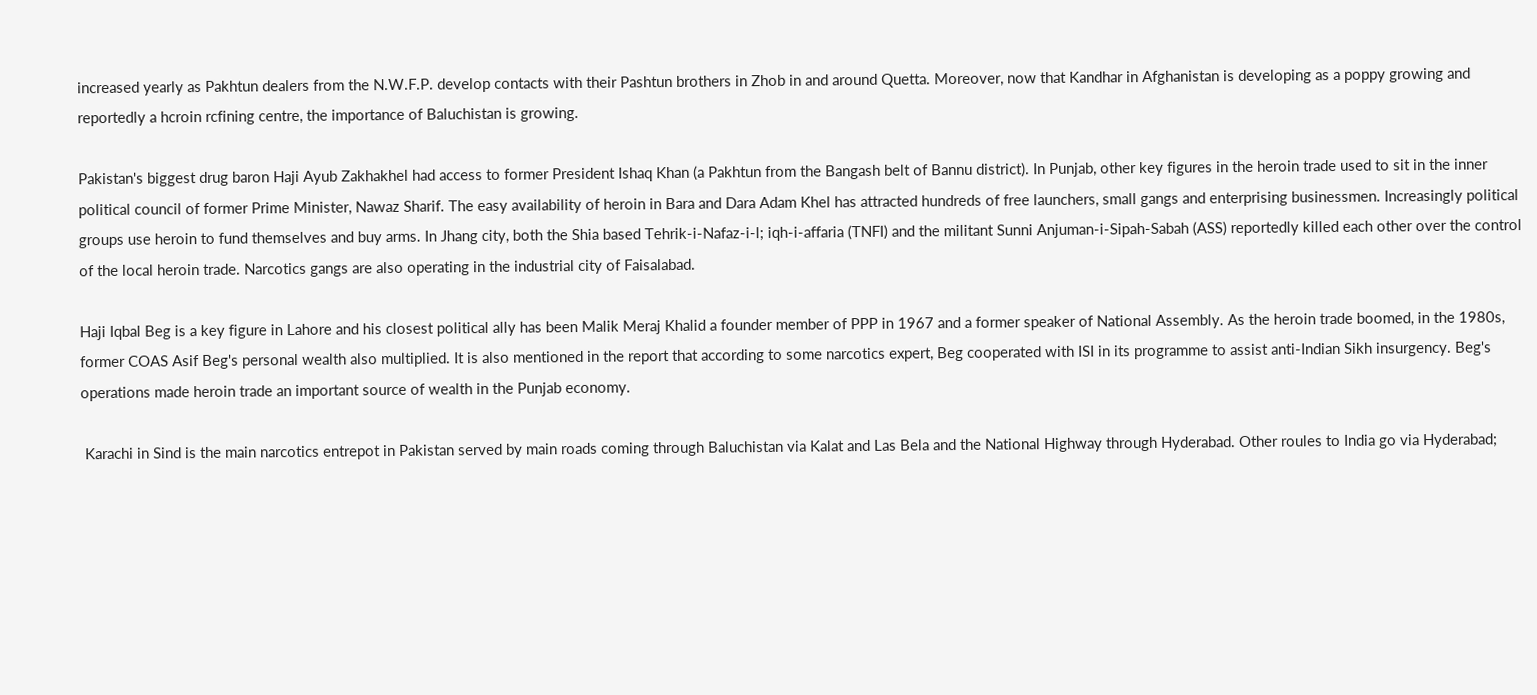increased yearly as Pakhtun dealers from the N.W.F.P. develop contacts with their Pashtun brothers in Zhob in and around Quetta. Moreover, now that Kandhar in Afghanistan is developing as a poppy growing and reportedly a hcroin rcfining centre, the importance of Baluchistan is growing.

Pakistan's biggest drug baron Haji Ayub Zakhakhel had access to former President Ishaq Khan (a Pakhtun from the Bangash belt of Bannu district). In Punjab, other key figures in the heroin trade used to sit in the inner political council of former Prime Minister, Nawaz Sharif. The easy availability of heroin in Bara and Dara Adam Khel has attracted hundreds of free launchers, small gangs and enterprising businessmen. Increasingly political groups use heroin to fund themselves and buy arms. In Jhang city, both the Shia based Tehrik-i-Nafaz-i-l; iqh-i-affaria (TNFI) and the militant Sunni Anjuman-i-Sipah-Sabah (ASS) reportedly killed each other over the control of the local heroin trade. Narcotics gangs are also operating in the industrial city of Faisalabad.

Haji Iqbal Beg is a key figure in Lahore and his closest political ally has been Malik Meraj Khalid a founder member of PPP in 1967 and a former speaker of National Assembly. As the heroin trade boomed, in the 1980s, former COAS Asif Beg's personal wealth also multiplied. It is also mentioned in the report that according to some narcotics expert, Beg cooperated with ISI in its programme to assist anti-Indian Sikh insurgency. Beg's operations made heroin trade an important source of wealth in the Punjab economy.

 Karachi in Sind is the main narcotics entrepot in Pakistan served by main roads coming through Baluchistan via Kalat and Las Bela and the National Highway through Hyderabad. Other roules to India go via Hyderabad;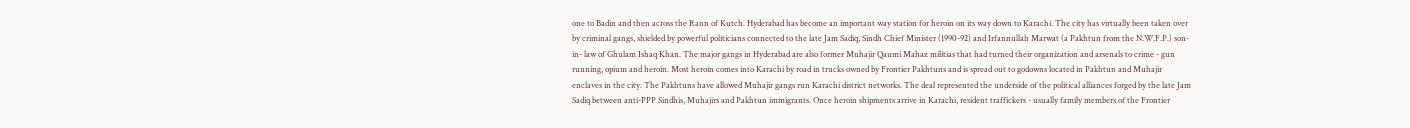one to Badin and then across the Rann of Kutch. Hyderabad has become an important way station for heroin on its way down to Karachi. The city has virtually been taken over by criminal gangs, shielded by powerful politicians connected to the late Jam Sadiq, Sindh Chief Minister (1990-92) and Irfannullah Marwat (a Pakhtun from the N.W.F.P.) son-in- law of Ghulam Ishaq Khan. The major gangs in Hyderabad are also former Muhajir Qaumi Mahaz militias that had turned their organization and arsenals to crime - gun running, opium and heroin. Most heroin comes into Karachi by road in trucks owned by Frontier Pakhtuns and is spread out to godowns located in Pakhtun and Muhajir enclaves in the city. The Pakhtuns have allowed Muhajir gangs run Karachi district networks. The deal represented the underside of the political alliances forged by the late Jam Sadiq between anti-PPP Sindhis, Muhajirs and Pakhtun immigrants. Once heroin shipments arrive in Karachi, resident traffickers - usually family members of the Frontier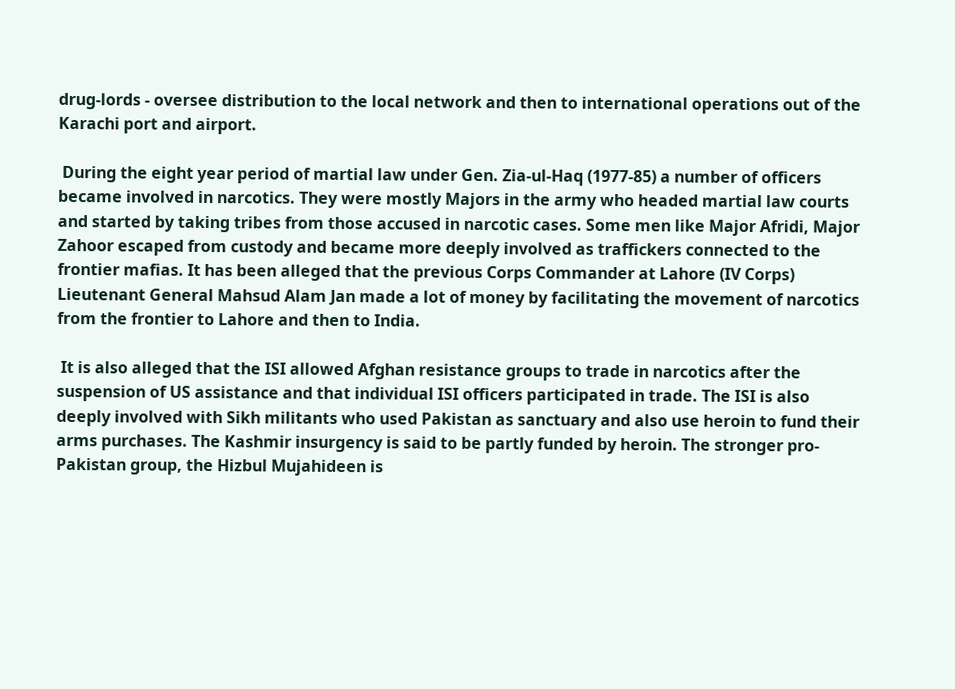drug-lords - oversee distribution to the local network and then to international operations out of the Karachi port and airport.

 During the eight year period of martial law under Gen. Zia-ul-Haq (1977-85) a number of officers became involved in narcotics. They were mostly Majors in the army who headed martial law courts and started by taking tribes from those accused in narcotic cases. Some men like Major Afridi, Major Zahoor escaped from custody and became more deeply involved as traffickers connected to the frontier mafias. It has been alleged that the previous Corps Commander at Lahore (IV Corps) Lieutenant General Mahsud Alam Jan made a lot of money by facilitating the movement of narcotics from the frontier to Lahore and then to India.

 It is also alleged that the ISI allowed Afghan resistance groups to trade in narcotics after the suspension of US assistance and that individual ISI officers participated in trade. The ISI is also deeply involved with Sikh militants who used Pakistan as sanctuary and also use heroin to fund their arms purchases. The Kashmir insurgency is said to be partly funded by heroin. The stronger pro-Pakistan group, the Hizbul Mujahideen is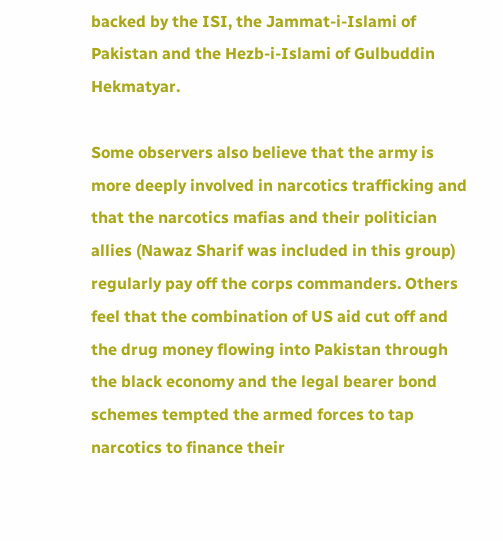backed by the ISI, the Jammat-i-Islami of Pakistan and the Hezb-i-Islami of Gulbuddin Hekmatyar.

Some observers also believe that the army is more deeply involved in narcotics trafficking and that the narcotics mafias and their politician allies (Nawaz Sharif was included in this group) regularly pay off the corps commanders. Others feel that the combination of US aid cut off and the drug money flowing into Pakistan through the black economy and the legal bearer bond schemes tempted the armed forces to tap narcotics to finance their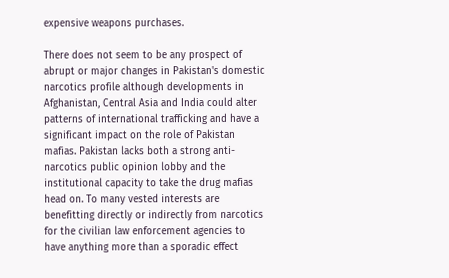expensive weapons purchases.

There does not seem to be any prospect of abrupt or major changes in Pakistan's domestic narcotics profile although developments in Afghanistan, Central Asia and India could alter patterns of international trafficking and have a significant impact on the role of Pakistan mafias. Pakistan lacks both a strong anti-narcotics public opinion lobby and the institutional capacity to take the drug mafias head on. To many vested interests are benefitting directly or indirectly from narcotics for the civilian law enforcement agencies to have anything more than a sporadic effect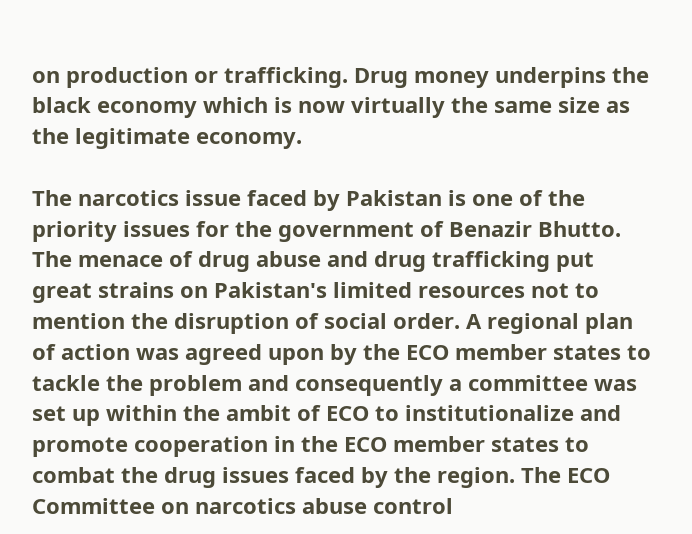on production or trafficking. Drug money underpins the black economy which is now virtually the same size as the legitimate economy.

The narcotics issue faced by Pakistan is one of the priority issues for the government of Benazir Bhutto. The menace of drug abuse and drug trafficking put great strains on Pakistan's limited resources not to mention the disruption of social order. A regional plan of action was agreed upon by the ECO member states to tackle the problem and consequently a committee was set up within the ambit of ECO to institutionalize and promote cooperation in the ECO member states to combat the drug issues faced by the region. The ECO Committee on narcotics abuse control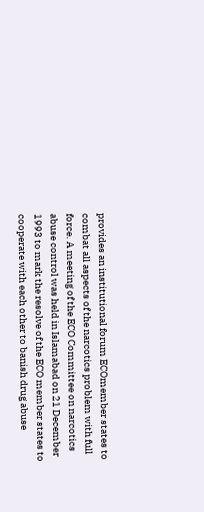provides an institutional forum ECOmember states to combat all aspects of the narcotics problem with full force. A meeting of the ECO Committee on narcotics abuse control was held in Islamabad on 21 December 1993 to mark the resolve of the ECO member states to cooperate with each other to banish drug abuse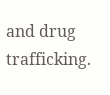and drug trafficking.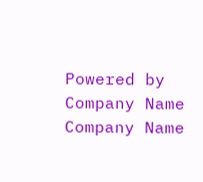Powered by Company Name Company Name